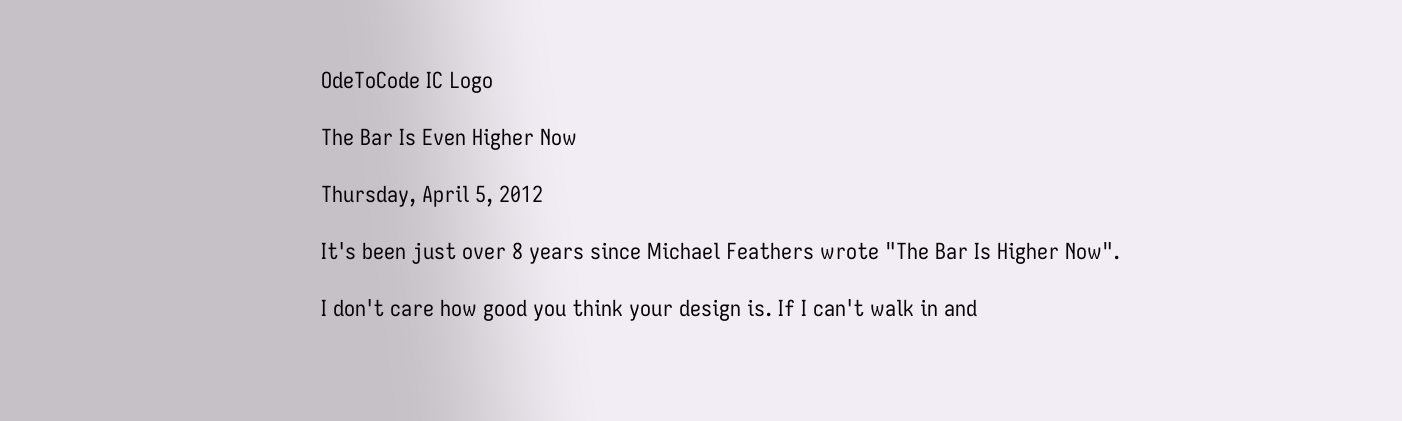OdeToCode IC Logo

The Bar Is Even Higher Now

Thursday, April 5, 2012

It's been just over 8 years since Michael Feathers wrote "The Bar Is Higher Now".

I don't care how good you think your design is. If I can't walk in and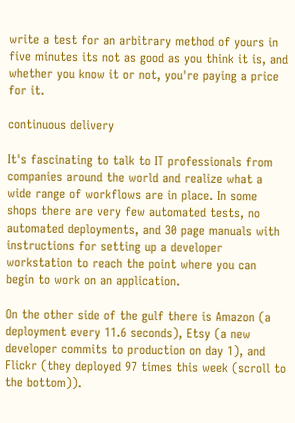write a test for an arbitrary method of yours in five minutes its not as good as you think it is, and whether you know it or not, you're paying a price for it.

continuous delivery

It's fascinating to talk to IT professionals from companies around the world and realize what a wide range of workflows are in place. In some shops there are very few automated tests, no automated deployments, and 30 page manuals with instructions for setting up a developer workstation to reach the point where you can begin to work on an application.

On the other side of the gulf there is Amazon (a deployment every 11.6 seconds), Etsy (a new developer commits to production on day 1), and Flickr (they deployed 97 times this week (scroll to the bottom)).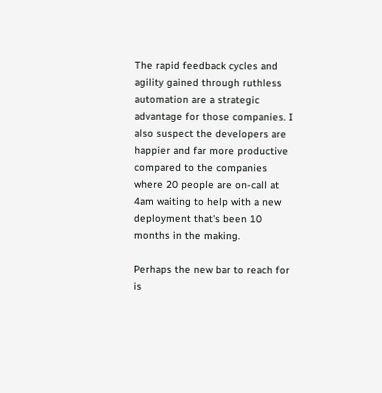The rapid feedback cycles and agility gained through ruthless automation are a strategic advantage for those companies. I also suspect the developers are happier and far more productive compared to the companies where 20 people are on-call at 4am waiting to help with a new deployment that's been 10 months in the making.

Perhaps the new bar to reach for is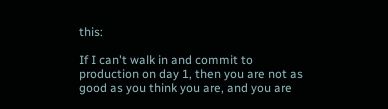this:

If I can't walk in and commit to production on day 1, then you are not as good as you think you are, and you are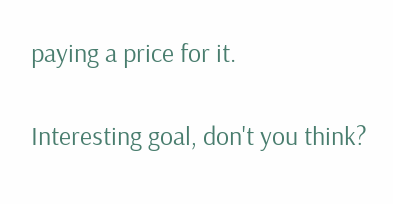paying a price for it.

Interesting goal, don't you think?